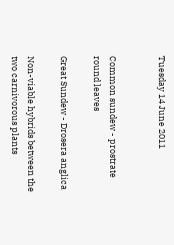Tuesday 14 June 2011


Common sundew - prostrate round leaves

Great Sundew - Drosera anglica

Non-viable hybrids between the two carnivorous plants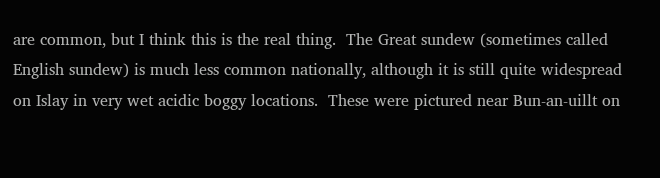are common, but I think this is the real thing.  The Great sundew (sometimes called English sundew) is much less common nationally, although it is still quite widespread on Islay in very wet acidic boggy locations.  These were pictured near Bun-an-uillt on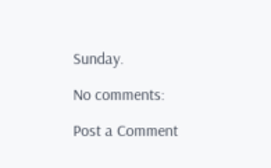Sunday.

No comments:

Post a Comment